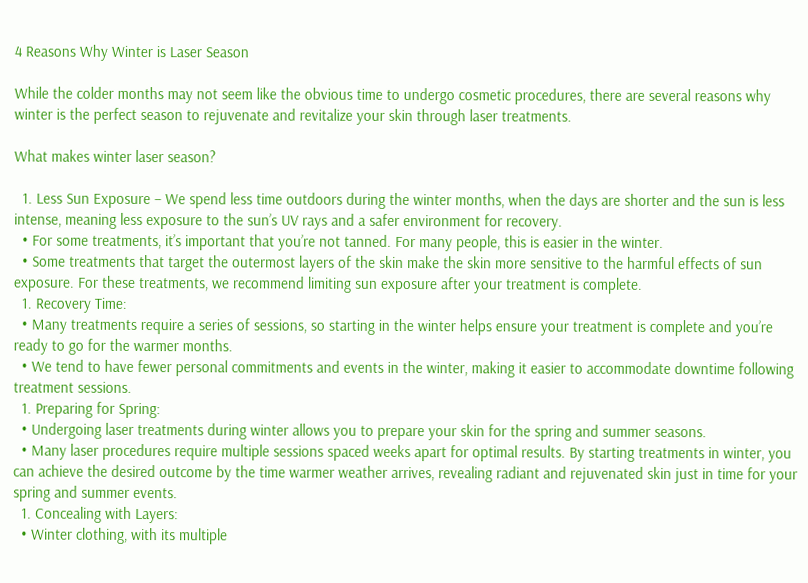4 Reasons Why Winter is Laser Season

While the colder months may not seem like the obvious time to undergo cosmetic procedures, there are several reasons why winter is the perfect season to rejuvenate and revitalize your skin through laser treatments.

What makes winter laser season?

  1. Less Sun Exposure – We spend less time outdoors during the winter months, when the days are shorter and the sun is less intense, meaning less exposure to the sun’s UV rays and a safer environment for recovery.
  • For some treatments, it’s important that you’re not tanned. For many people, this is easier in the winter.
  • Some treatments that target the outermost layers of the skin make the skin more sensitive to the harmful effects of sun exposure. For these treatments, we recommend limiting sun exposure after your treatment is complete.
  1. Recovery Time:
  • Many treatments require a series of sessions, so starting in the winter helps ensure your treatment is complete and you’re ready to go for the warmer months.
  • We tend to have fewer personal commitments and events in the winter, making it easier to accommodate downtime following treatment sessions.
  1. Preparing for Spring:
  • Undergoing laser treatments during winter allows you to prepare your skin for the spring and summer seasons.
  • Many laser procedures require multiple sessions spaced weeks apart for optimal results. By starting treatments in winter, you can achieve the desired outcome by the time warmer weather arrives, revealing radiant and rejuvenated skin just in time for your spring and summer events.
  1. Concealing with Layers:
  • Winter clothing, with its multiple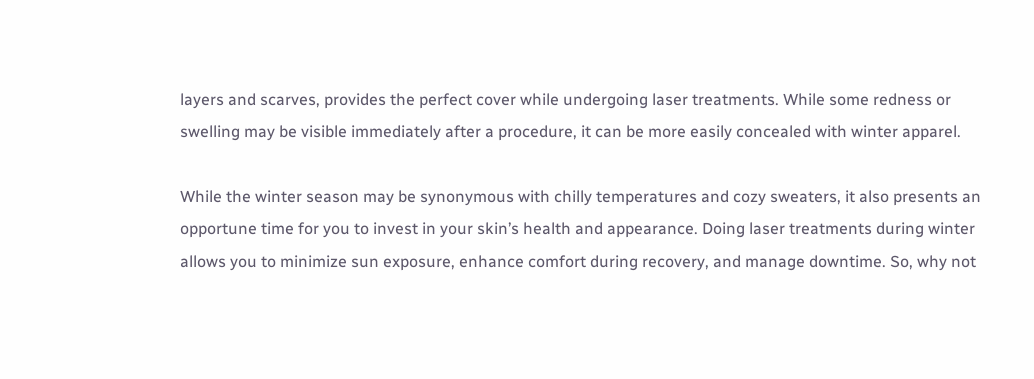layers and scarves, provides the perfect cover while undergoing laser treatments. While some redness or swelling may be visible immediately after a procedure, it can be more easily concealed with winter apparel.

While the winter season may be synonymous with chilly temperatures and cozy sweaters, it also presents an opportune time for you to invest in your skin’s health and appearance. Doing laser treatments during winter allows you to minimize sun exposure, enhance comfort during recovery, and manage downtime. So, why not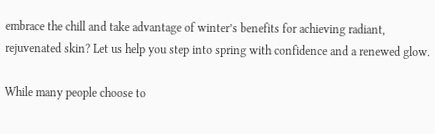embrace the chill and take advantage of winter’s benefits for achieving radiant, rejuvenated skin? Let us help you step into spring with confidence and a renewed glow.

While many people choose to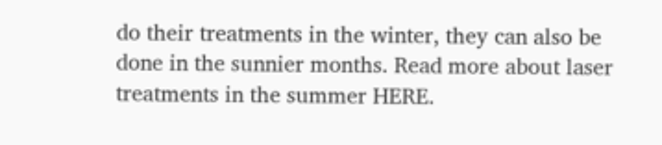do their treatments in the winter, they can also be done in the sunnier months. Read more about laser treatments in the summer HERE.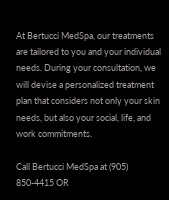At Bertucci MedSpa, our treatments are tailored to you and your individual needs. During your consultation, we will devise a personalized treatment plan that considers not only your skin needs, but also your social, life, and work commitments.

Call Bertucci MedSpa at (905) 850-4415 OR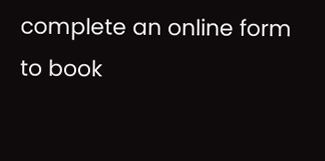complete an online form to book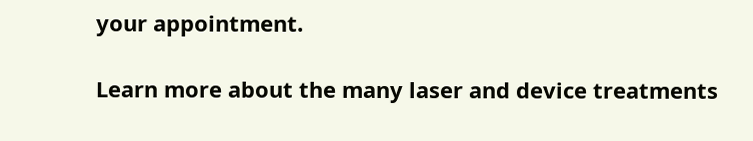your appointment.

Learn more about the many laser and device treatments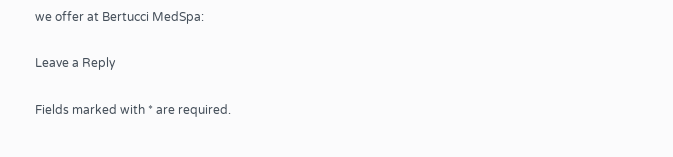we offer at Bertucci MedSpa:

Leave a Reply

Fields marked with * are required.